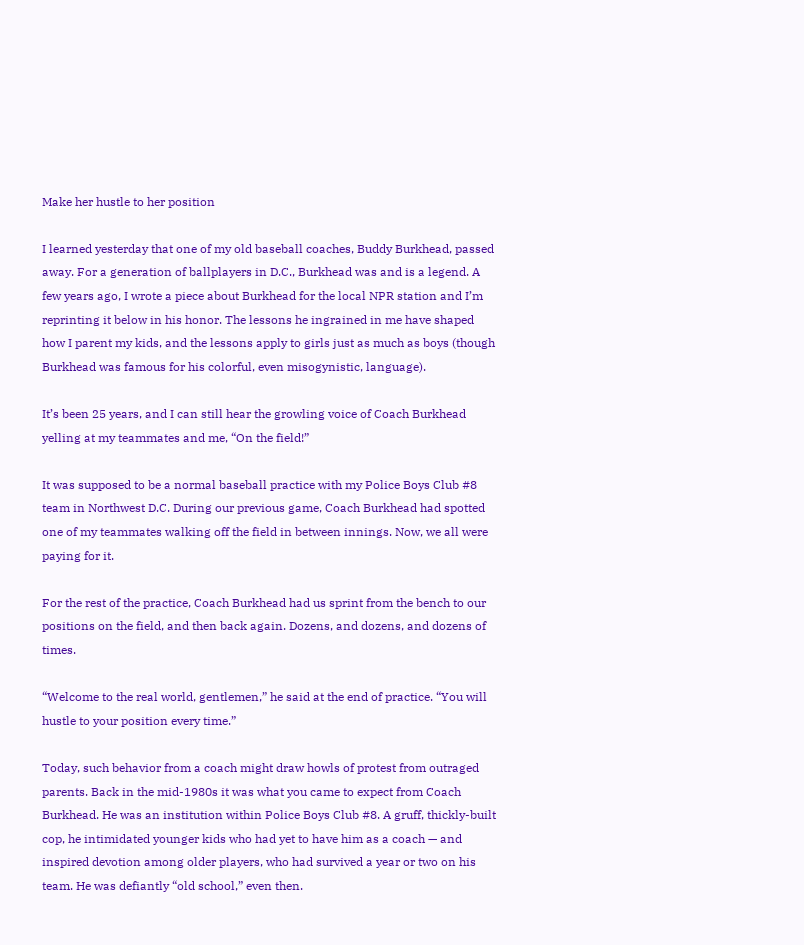Make her hustle to her position

I learned yesterday that one of my old baseball coaches, Buddy Burkhead, passed away. For a generation of ballplayers in D.C., Burkhead was and is a legend. A few years ago, I wrote a piece about Burkhead for the local NPR station and I’m reprinting it below in his honor. The lessons he ingrained in me have shaped how I parent my kids, and the lessons apply to girls just as much as boys (though Burkhead was famous for his colorful, even misogynistic, language).

It’s been 25 years, and I can still hear the growling voice of Coach Burkhead yelling at my teammates and me, “On the field!”

It was supposed to be a normal baseball practice with my Police Boys Club #8 team in Northwest D.C. During our previous game, Coach Burkhead had spotted one of my teammates walking off the field in between innings. Now, we all were paying for it.

For the rest of the practice, Coach Burkhead had us sprint from the bench to our positions on the field, and then back again. Dozens, and dozens, and dozens of times.

“Welcome to the real world, gentlemen,” he said at the end of practice. “You will hustle to your position every time.”

Today, such behavior from a coach might draw howls of protest from outraged parents. Back in the mid-1980s it was what you came to expect from Coach Burkhead. He was an institution within Police Boys Club #8. A gruff, thickly-built cop, he intimidated younger kids who had yet to have him as a coach — and inspired devotion among older players, who had survived a year or two on his team. He was defiantly “old school,” even then.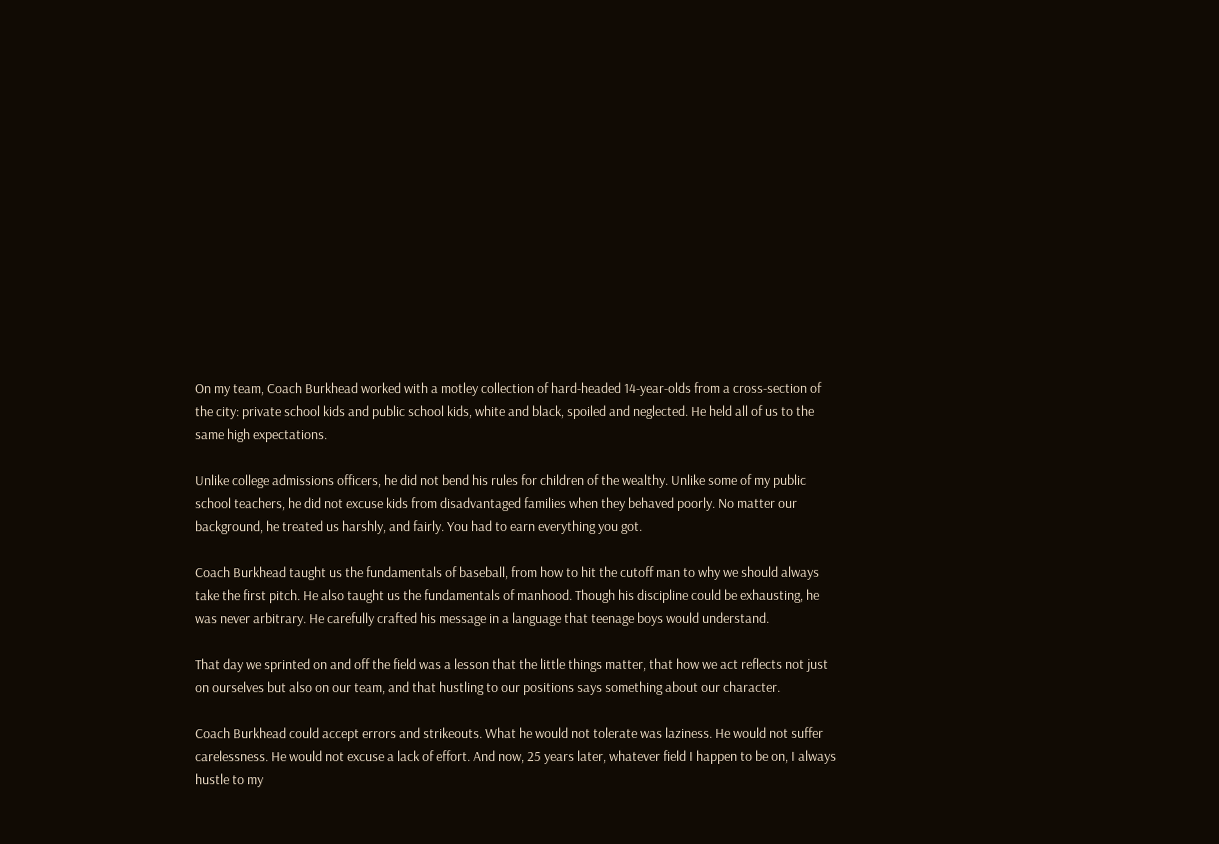On my team, Coach Burkhead worked with a motley collection of hard-headed 14-year-olds from a cross-section of the city: private school kids and public school kids, white and black, spoiled and neglected. He held all of us to the same high expectations.

Unlike college admissions officers, he did not bend his rules for children of the wealthy. Unlike some of my public school teachers, he did not excuse kids from disadvantaged families when they behaved poorly. No matter our background, he treated us harshly, and fairly. You had to earn everything you got.

Coach Burkhead taught us the fundamentals of baseball, from how to hit the cutoff man to why we should always take the first pitch. He also taught us the fundamentals of manhood. Though his discipline could be exhausting, he was never arbitrary. He carefully crafted his message in a language that teenage boys would understand.

That day we sprinted on and off the field was a lesson that the little things matter, that how we act reflects not just on ourselves but also on our team, and that hustling to our positions says something about our character.

Coach Burkhead could accept errors and strikeouts. What he would not tolerate was laziness. He would not suffer carelessness. He would not excuse a lack of effort. And now, 25 years later, whatever field I happen to be on, I always hustle to my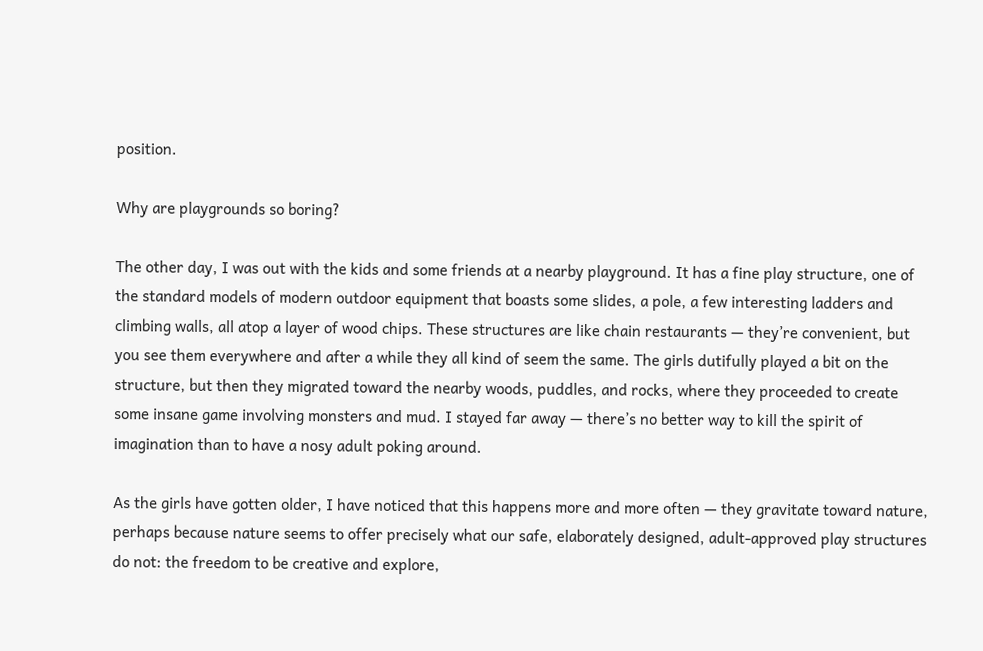position.

Why are playgrounds so boring?

The other day, I was out with the kids and some friends at a nearby playground. It has a fine play structure, one of the standard models of modern outdoor equipment that boasts some slides, a pole, a few interesting ladders and climbing walls, all atop a layer of wood chips. These structures are like chain restaurants — they’re convenient, but you see them everywhere and after a while they all kind of seem the same. The girls dutifully played a bit on the structure, but then they migrated toward the nearby woods, puddles, and rocks, where they proceeded to create some insane game involving monsters and mud. I stayed far away — there’s no better way to kill the spirit of imagination than to have a nosy adult poking around.

As the girls have gotten older, I have noticed that this happens more and more often — they gravitate toward nature, perhaps because nature seems to offer precisely what our safe, elaborately designed, adult-approved play structures do not: the freedom to be creative and explore,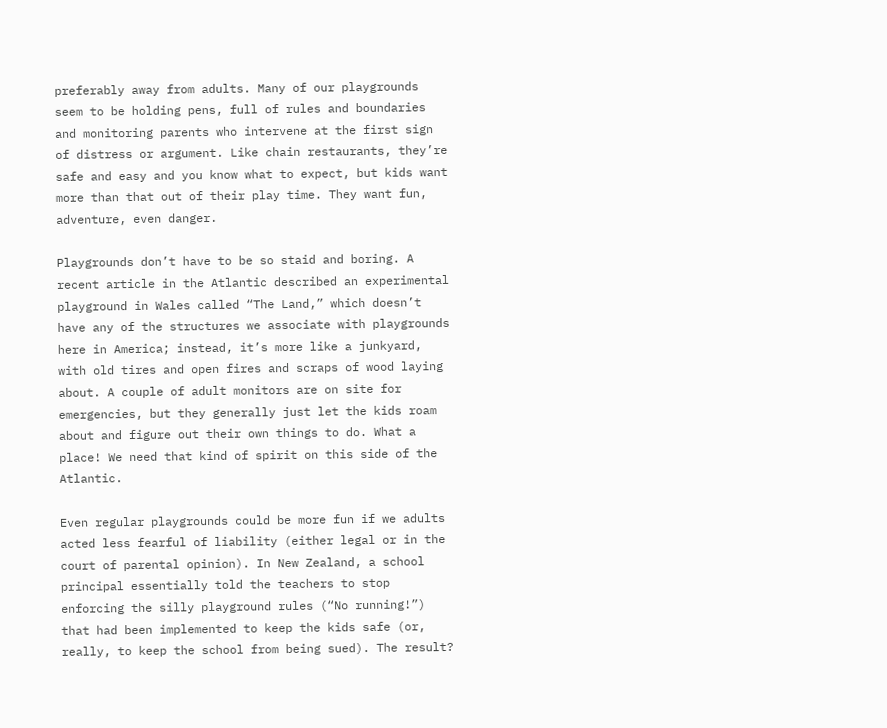preferably away from adults. Many of our playgrounds seem to be holding pens, full of rules and boundaries and monitoring parents who intervene at the first sign of distress or argument. Like chain restaurants, they’re safe and easy and you know what to expect, but kids want more than that out of their play time. They want fun, adventure, even danger.

Playgrounds don’t have to be so staid and boring. A recent article in the Atlantic described an experimental playground in Wales called “The Land,” which doesn’t have any of the structures we associate with playgrounds here in America; instead, it’s more like a junkyard, with old tires and open fires and scraps of wood laying about. A couple of adult monitors are on site for emergencies, but they generally just let the kids roam about and figure out their own things to do. What a place! We need that kind of spirit on this side of the Atlantic.

Even regular playgrounds could be more fun if we adults acted less fearful of liability (either legal or in the court of parental opinion). In New Zealand, a school principal essentially told the teachers to stop enforcing the silly playground rules (“No running!”) that had been implemented to keep the kids safe (or, really, to keep the school from being sued). The result?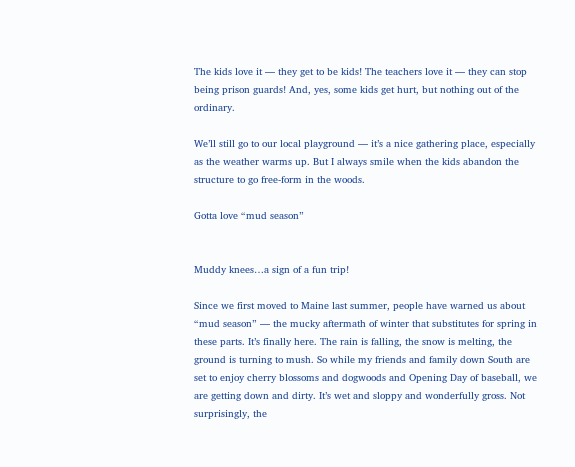The kids love it — they get to be kids! The teachers love it — they can stop being prison guards! And, yes, some kids get hurt, but nothing out of the ordinary.

We’ll still go to our local playground — it’s a nice gathering place, especially as the weather warms up. But I always smile when the kids abandon the structure to go free-form in the woods.

Gotta love “mud season”


Muddy knees…a sign of a fun trip!

Since we first moved to Maine last summer, people have warned us about “mud season” — the mucky aftermath of winter that substitutes for spring in these parts. It’s finally here. The rain is falling, the snow is melting, the ground is turning to mush. So while my friends and family down South are set to enjoy cherry blossoms and dogwoods and Opening Day of baseball, we are getting down and dirty. It’s wet and sloppy and wonderfully gross. Not surprisingly, the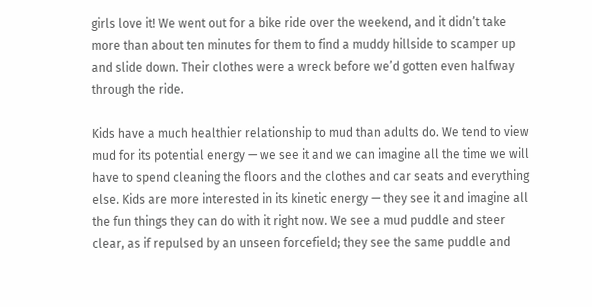girls love it! We went out for a bike ride over the weekend, and it didn’t take more than about ten minutes for them to find a muddy hillside to scamper up and slide down. Their clothes were a wreck before we’d gotten even halfway through the ride.

Kids have a much healthier relationship to mud than adults do. We tend to view mud for its potential energy — we see it and we can imagine all the time we will have to spend cleaning the floors and the clothes and car seats and everything else. Kids are more interested in its kinetic energy — they see it and imagine all the fun things they can do with it right now. We see a mud puddle and steer clear, as if repulsed by an unseen forcefield; they see the same puddle and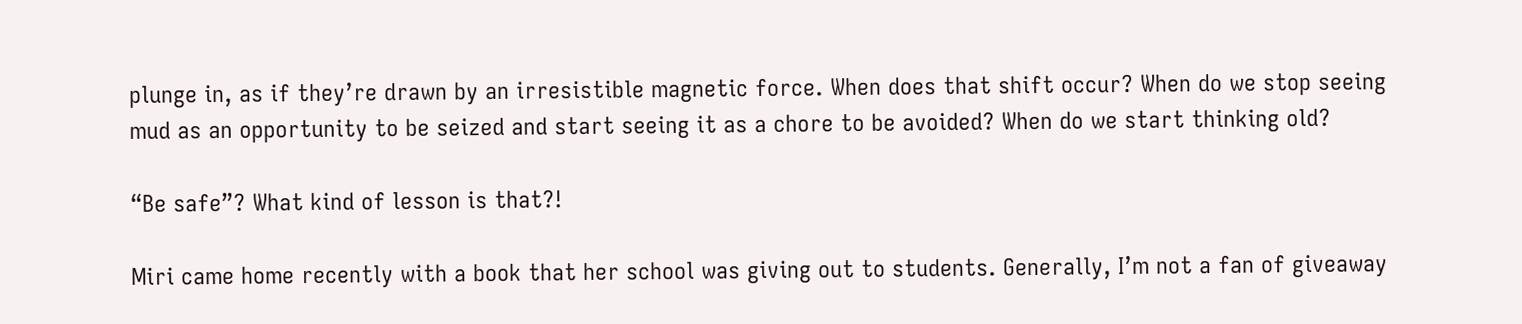plunge in, as if they’re drawn by an irresistible magnetic force. When does that shift occur? When do we stop seeing mud as an opportunity to be seized and start seeing it as a chore to be avoided? When do we start thinking old?

“Be safe”? What kind of lesson is that?!

Miri came home recently with a book that her school was giving out to students. Generally, I’m not a fan of giveaway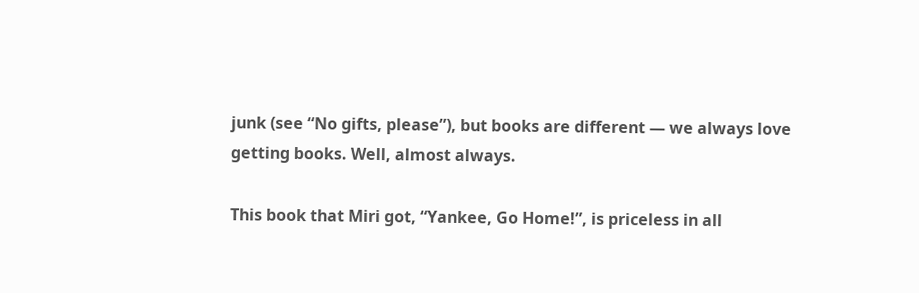junk (see “No gifts, please”), but books are different — we always love getting books. Well, almost always.

This book that Miri got, “Yankee, Go Home!”, is priceless in all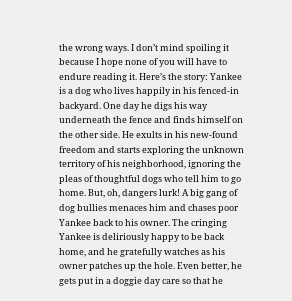the wrong ways. I don’t mind spoiling it because I hope none of you will have to endure reading it. Here’s the story: Yankee is a dog who lives happily in his fenced-in backyard. One day he digs his way underneath the fence and finds himself on the other side. He exults in his new-found freedom and starts exploring the unknown territory of his neighborhood, ignoring the pleas of thoughtful dogs who tell him to go home. But, oh, dangers lurk! A big gang of dog bullies menaces him and chases poor Yankee back to his owner. The cringing Yankee is deliriously happy to be back home, and he gratefully watches as his owner patches up the hole. Even better, he gets put in a doggie day care so that he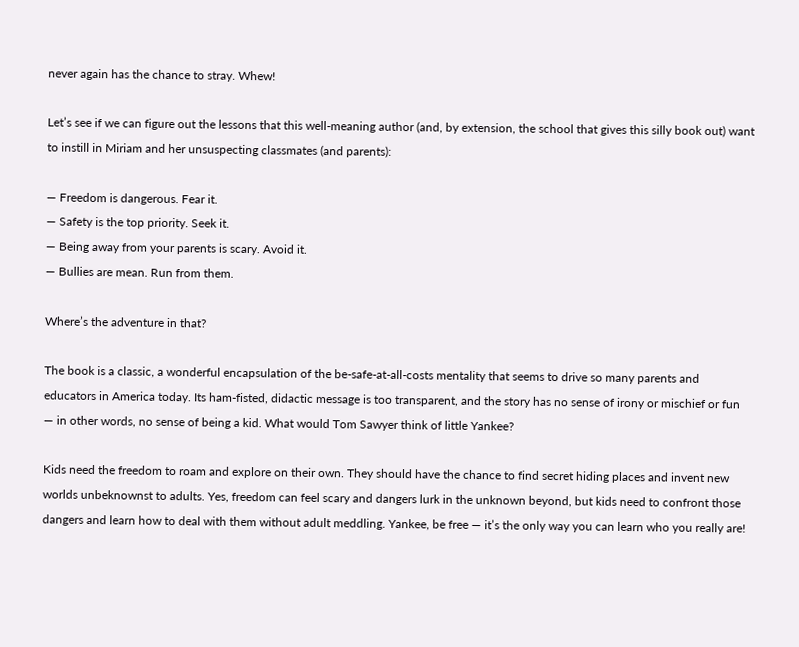never again has the chance to stray. Whew!

Let’s see if we can figure out the lessons that this well-meaning author (and, by extension, the school that gives this silly book out) want to instill in Miriam and her unsuspecting classmates (and parents):

— Freedom is dangerous. Fear it.
— Safety is the top priority. Seek it.
— Being away from your parents is scary. Avoid it.
— Bullies are mean. Run from them.

Where’s the adventure in that?

The book is a classic, a wonderful encapsulation of the be-safe-at-all-costs mentality that seems to drive so many parents and educators in America today. Its ham-fisted, didactic message is too transparent, and the story has no sense of irony or mischief or fun — in other words, no sense of being a kid. What would Tom Sawyer think of little Yankee?

Kids need the freedom to roam and explore on their own. They should have the chance to find secret hiding places and invent new worlds unbeknownst to adults. Yes, freedom can feel scary and dangers lurk in the unknown beyond, but kids need to confront those dangers and learn how to deal with them without adult meddling. Yankee, be free — it’s the only way you can learn who you really are!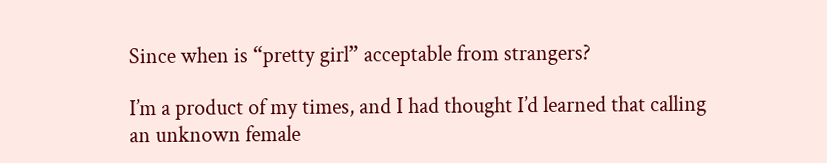Since when is “pretty girl” acceptable from strangers?

I’m a product of my times, and I had thought I’d learned that calling an unknown female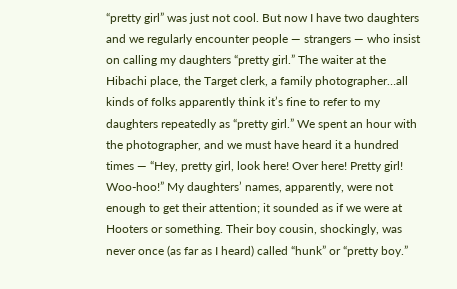“pretty girl” was just not cool. But now I have two daughters and we regularly encounter people — strangers — who insist on calling my daughters “pretty girl.” The waiter at the Hibachi place, the Target clerk, a family photographer…all kinds of folks apparently think it’s fine to refer to my daughters repeatedly as “pretty girl.” We spent an hour with the photographer, and we must have heard it a hundred times — “Hey, pretty girl, look here! Over here! Pretty girl! Woo-hoo!” My daughters’ names, apparently, were not enough to get their attention; it sounded as if we were at Hooters or something. Their boy cousin, shockingly, was never once (as far as I heard) called “hunk” or “pretty boy.”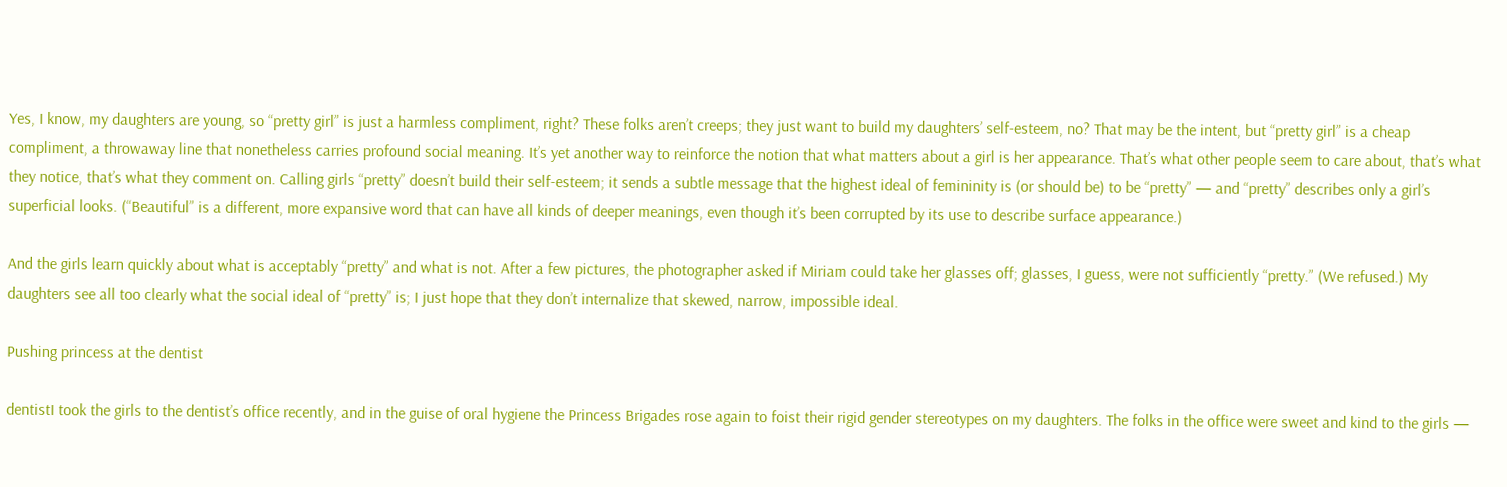Yes, I know, my daughters are young, so “pretty girl” is just a harmless compliment, right? These folks aren’t creeps; they just want to build my daughters’ self-esteem, no? That may be the intent, but “pretty girl” is a cheap compliment, a throwaway line that nonetheless carries profound social meaning. It’s yet another way to reinforce the notion that what matters about a girl is her appearance. That’s what other people seem to care about, that’s what they notice, that’s what they comment on. Calling girls “pretty” doesn’t build their self-esteem; it sends a subtle message that the highest ideal of femininity is (or should be) to be “pretty” — and “pretty” describes only a girl’s superficial looks. (“Beautiful” is a different, more expansive word that can have all kinds of deeper meanings, even though it’s been corrupted by its use to describe surface appearance.)

And the girls learn quickly about what is acceptably “pretty” and what is not. After a few pictures, the photographer asked if Miriam could take her glasses off; glasses, I guess, were not sufficiently “pretty.” (We refused.) My daughters see all too clearly what the social ideal of “pretty” is; I just hope that they don’t internalize that skewed, narrow, impossible ideal.

Pushing princess at the dentist

dentistI took the girls to the dentist’s office recently, and in the guise of oral hygiene the Princess Brigades rose again to foist their rigid gender stereotypes on my daughters. The folks in the office were sweet and kind to the girls —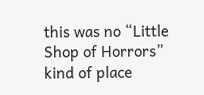this was no “Little Shop of Horrors” kind of place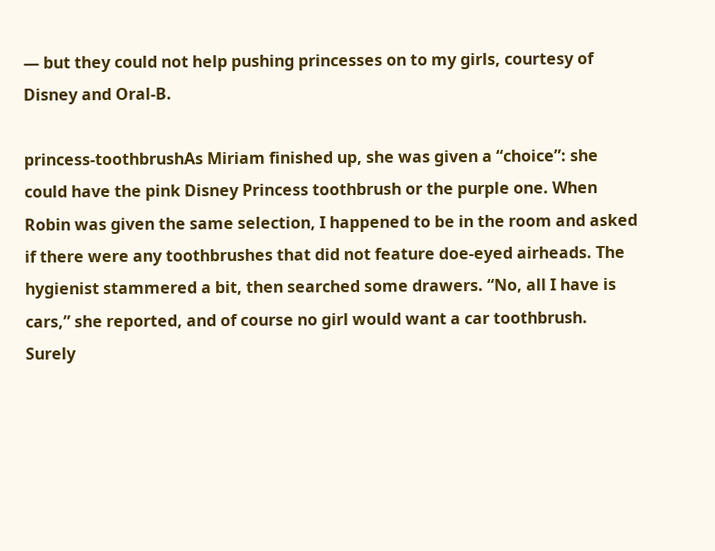— but they could not help pushing princesses on to my girls, courtesy of Disney and Oral-B.

princess-toothbrushAs Miriam finished up, she was given a “choice”: she could have the pink Disney Princess toothbrush or the purple one. When Robin was given the same selection, I happened to be in the room and asked if there were any toothbrushes that did not feature doe-eyed airheads. The hygienist stammered a bit, then searched some drawers. “No, all I have is cars,” she reported, and of course no girl would want a car toothbrush. Surely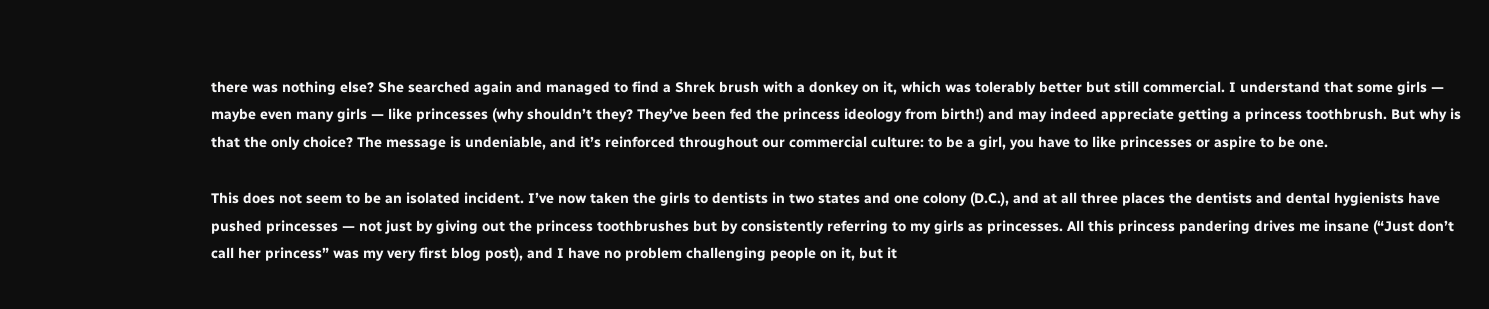there was nothing else? She searched again and managed to find a Shrek brush with a donkey on it, which was tolerably better but still commercial. I understand that some girls — maybe even many girls — like princesses (why shouldn’t they? They’ve been fed the princess ideology from birth!) and may indeed appreciate getting a princess toothbrush. But why is that the only choice? The message is undeniable, and it’s reinforced throughout our commercial culture: to be a girl, you have to like princesses or aspire to be one.

This does not seem to be an isolated incident. I’ve now taken the girls to dentists in two states and one colony (D.C.), and at all three places the dentists and dental hygienists have pushed princesses — not just by giving out the princess toothbrushes but by consistently referring to my girls as princesses. All this princess pandering drives me insane (“Just don’t call her princess” was my very first blog post), and I have no problem challenging people on it, but it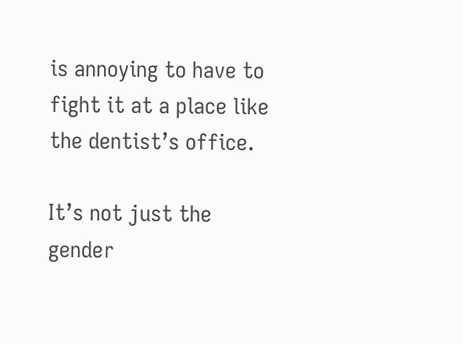is annoying to have to fight it at a place like the dentist’s office.

It’s not just the gender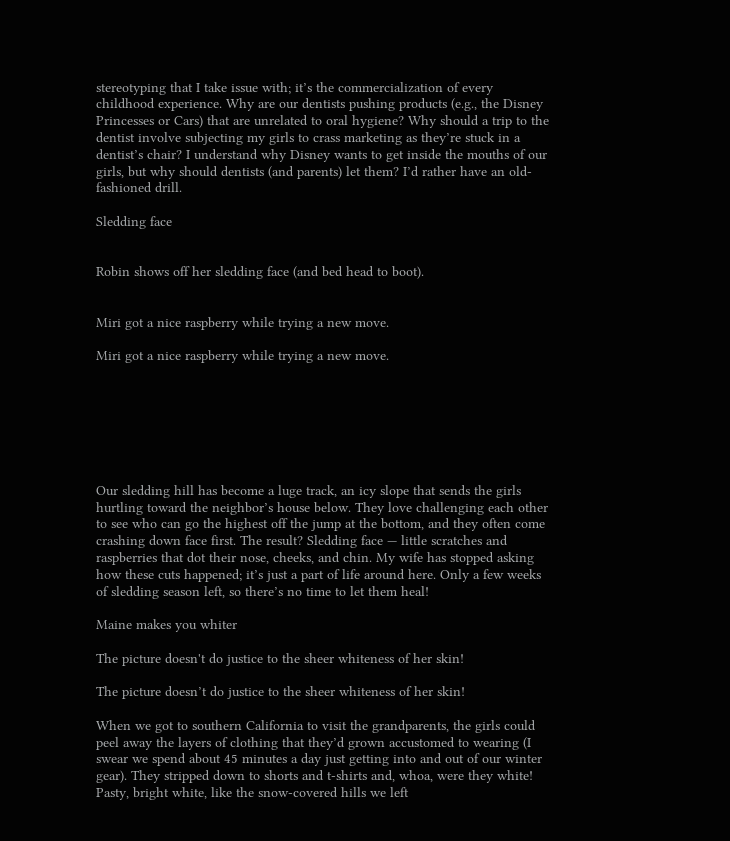stereotyping that I take issue with; it’s the commercialization of every childhood experience. Why are our dentists pushing products (e.g., the Disney Princesses or Cars) that are unrelated to oral hygiene? Why should a trip to the dentist involve subjecting my girls to crass marketing as they’re stuck in a dentist’s chair? I understand why Disney wants to get inside the mouths of our girls, but why should dentists (and parents) let them? I’d rather have an old-fashioned drill.

Sledding face


Robin shows off her sledding face (and bed head to boot).


Miri got a nice raspberry while trying a new move.

Miri got a nice raspberry while trying a new move.







Our sledding hill has become a luge track, an icy slope that sends the girls hurtling toward the neighbor’s house below. They love challenging each other to see who can go the highest off the jump at the bottom, and they often come crashing down face first. The result? Sledding face — little scratches and raspberries that dot their nose, cheeks, and chin. My wife has stopped asking how these cuts happened; it’s just a part of life around here. Only a few weeks of sledding season left, so there’s no time to let them heal!

Maine makes you whiter

The picture doesn't do justice to the sheer whiteness of her skin!

The picture doesn’t do justice to the sheer whiteness of her skin!

When we got to southern California to visit the grandparents, the girls could peel away the layers of clothing that they’d grown accustomed to wearing (I swear we spend about 45 minutes a day just getting into and out of our winter gear). They stripped down to shorts and t-shirts and, whoa, were they white! Pasty, bright white, like the snow-covered hills we left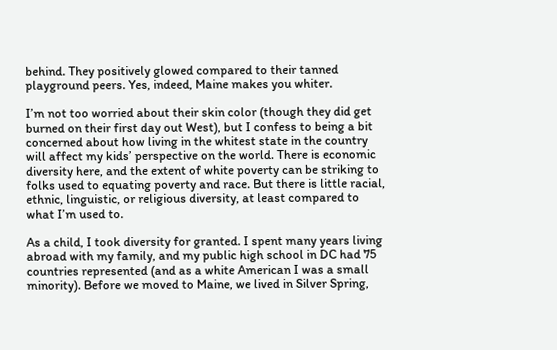behind. They positively glowed compared to their tanned playground peers. Yes, indeed, Maine makes you whiter.

I’m not too worried about their skin color (though they did get burned on their first day out West), but I confess to being a bit concerned about how living in the whitest state in the country will affect my kids’ perspective on the world. There is economic diversity here, and the extent of white poverty can be striking to folks used to equating poverty and race. But there is little racial, ethnic, linguistic, or religious diversity, at least compared to what I’m used to.

As a child, I took diversity for granted. I spent many years living abroad with my family, and my public high school in DC had 75 countries represented (and as a white American I was a small minority). Before we moved to Maine, we lived in Silver Spring,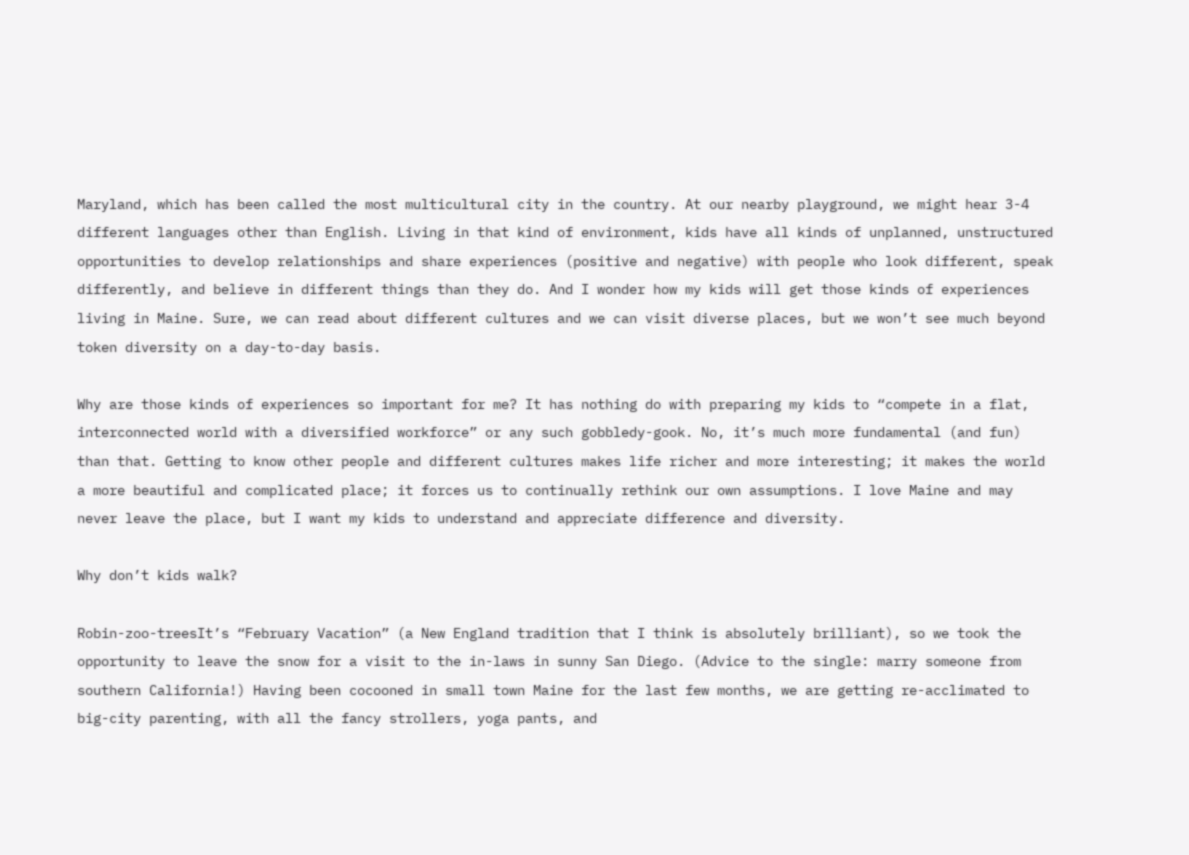Maryland, which has been called the most multicultural city in the country. At our nearby playground, we might hear 3-4 different languages other than English. Living in that kind of environment, kids have all kinds of unplanned, unstructured opportunities to develop relationships and share experiences (positive and negative) with people who look different, speak differently, and believe in different things than they do. And I wonder how my kids will get those kinds of experiences living in Maine. Sure, we can read about different cultures and we can visit diverse places, but we won’t see much beyond token diversity on a day-to-day basis.

Why are those kinds of experiences so important for me? It has nothing do with preparing my kids to “compete in a flat, interconnected world with a diversified workforce” or any such gobbledy-gook. No, it’s much more fundamental (and fun) than that. Getting to know other people and different cultures makes life richer and more interesting; it makes the world a more beautiful and complicated place; it forces us to continually rethink our own assumptions. I love Maine and may never leave the place, but I want my kids to understand and appreciate difference and diversity.

Why don’t kids walk?

Robin-zoo-treesIt’s “February Vacation” (a New England tradition that I think is absolutely brilliant), so we took the opportunity to leave the snow for a visit to the in-laws in sunny San Diego. (Advice to the single: marry someone from southern California!) Having been cocooned in small town Maine for the last few months, we are getting re-acclimated to big-city parenting, with all the fancy strollers, yoga pants, and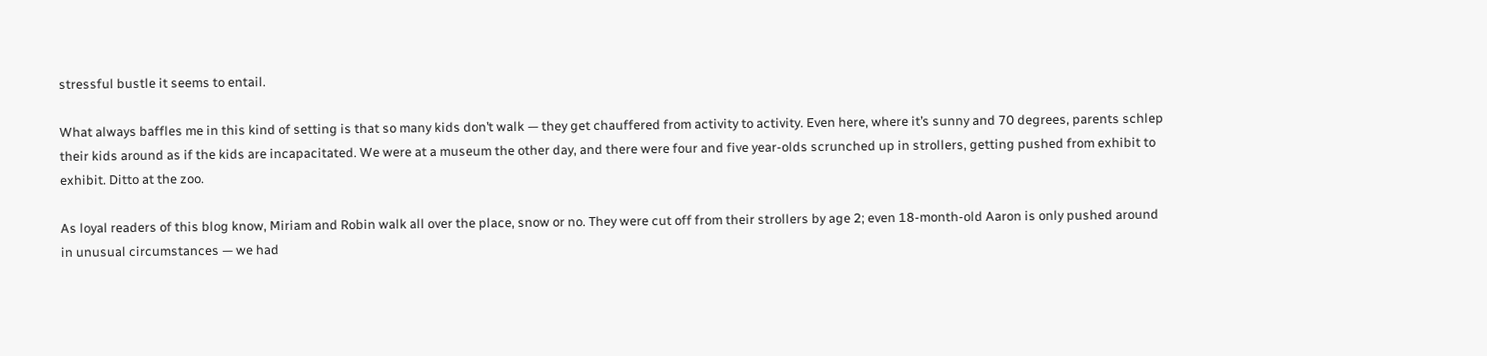stressful bustle it seems to entail.

What always baffles me in this kind of setting is that so many kids don’t walk — they get chauffered from activity to activity. Even here, where it’s sunny and 70 degrees, parents schlep their kids around as if the kids are incapacitated. We were at a museum the other day, and there were four and five year-olds scrunched up in strollers, getting pushed from exhibit to exhibit. Ditto at the zoo.

As loyal readers of this blog know, Miriam and Robin walk all over the place, snow or no. They were cut off from their strollers by age 2; even 18-month-old Aaron is only pushed around in unusual circumstances — we had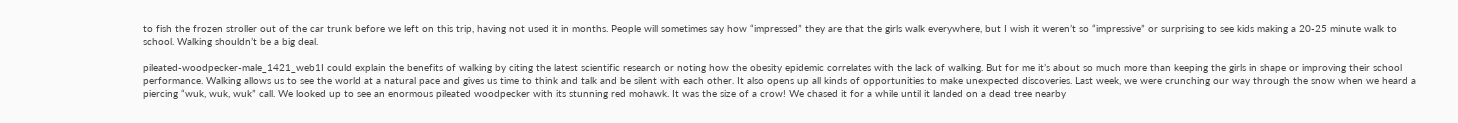to fish the frozen stroller out of the car trunk before we left on this trip, having not used it in months. People will sometimes say how “impressed” they are that the girls walk everywhere, but I wish it weren’t so “impressive” or surprising to see kids making a 20-25 minute walk to school. Walking shouldn’t be a big deal.

pileated-woodpecker-male_1421_web1I could explain the benefits of walking by citing the latest scientific research or noting how the obesity epidemic correlates with the lack of walking. But for me it’s about so much more than keeping the girls in shape or improving their school performance. Walking allows us to see the world at a natural pace and gives us time to think and talk and be silent with each other. It also opens up all kinds of opportunities to make unexpected discoveries. Last week, we were crunching our way through the snow when we heard a piercing “wuk, wuk, wuk” call. We looked up to see an enormous pileated woodpecker with its stunning red mohawk. It was the size of a crow! We chased it for a while until it landed on a dead tree nearby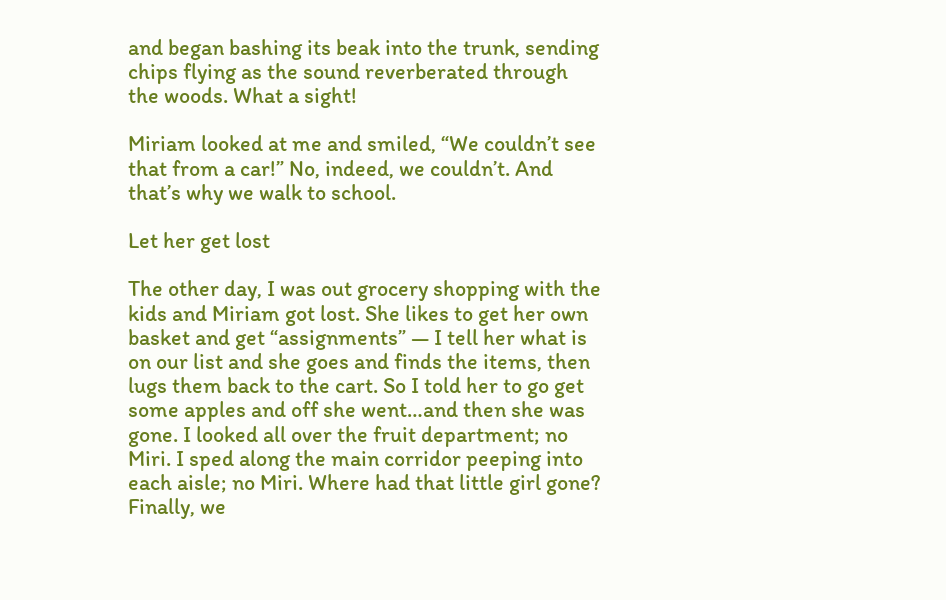and began bashing its beak into the trunk, sending chips flying as the sound reverberated through the woods. What a sight!

Miriam looked at me and smiled, “We couldn’t see that from a car!” No, indeed, we couldn’t. And that’s why we walk to school.

Let her get lost

The other day, I was out grocery shopping with the kids and Miriam got lost. She likes to get her own basket and get “assignments” — I tell her what is on our list and she goes and finds the items, then lugs them back to the cart. So I told her to go get some apples and off she went…and then she was gone. I looked all over the fruit department; no Miri. I sped along the main corridor peeping into each aisle; no Miri. Where had that little girl gone? Finally, we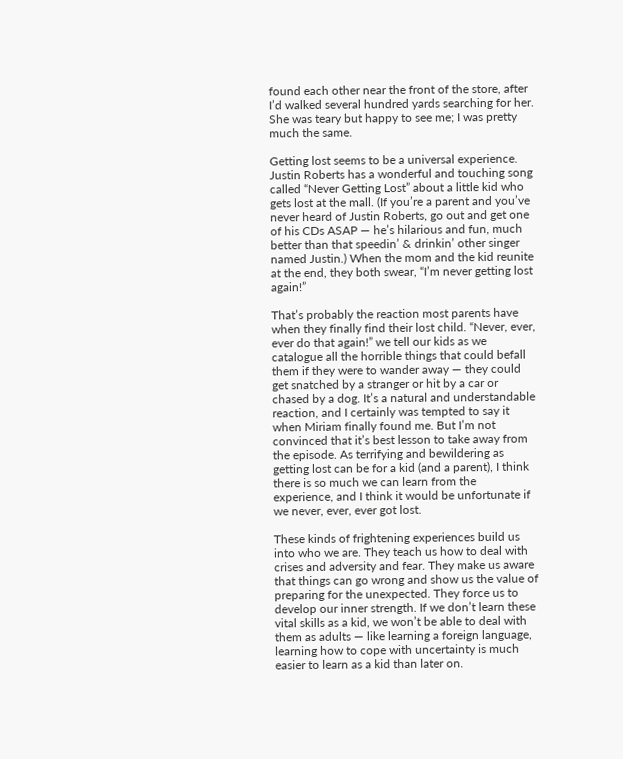found each other near the front of the store, after I’d walked several hundred yards searching for her. She was teary but happy to see me; I was pretty much the same.

Getting lost seems to be a universal experience. Justin Roberts has a wonderful and touching song called “Never Getting Lost” about a little kid who gets lost at the mall. (If you’re a parent and you’ve never heard of Justin Roberts, go out and get one of his CDs ASAP — he’s hilarious and fun, much better than that speedin’ & drinkin’ other singer named Justin.) When the mom and the kid reunite at the end, they both swear, “I’m never getting lost again!”

That’s probably the reaction most parents have when they finally find their lost child. “Never, ever, ever do that again!” we tell our kids as we catalogue all the horrible things that could befall them if they were to wander away — they could get snatched by a stranger or hit by a car or chased by a dog. It’s a natural and understandable reaction, and I certainly was tempted to say it when Miriam finally found me. But I’m not convinced that it’s best lesson to take away from the episode. As terrifying and bewildering as getting lost can be for a kid (and a parent), I think there is so much we can learn from the experience, and I think it would be unfortunate if we never, ever, ever got lost.

These kinds of frightening experiences build us into who we are. They teach us how to deal with crises and adversity and fear. They make us aware that things can go wrong and show us the value of preparing for the unexpected. They force us to develop our inner strength. If we don’t learn these vital skills as a kid, we won’t be able to deal with them as adults — like learning a foreign language, learning how to cope with uncertainty is much easier to learn as a kid than later on.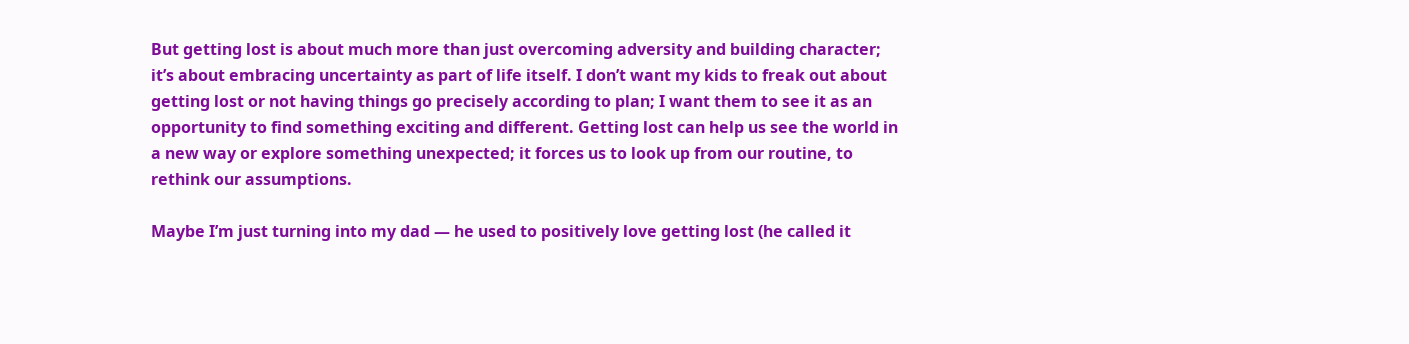But getting lost is about much more than just overcoming adversity and building character; it’s about embracing uncertainty as part of life itself. I don’t want my kids to freak out about getting lost or not having things go precisely according to plan; I want them to see it as an opportunity to find something exciting and different. Getting lost can help us see the world in a new way or explore something unexpected; it forces us to look up from our routine, to rethink our assumptions.

Maybe I’m just turning into my dad — he used to positively love getting lost (he called it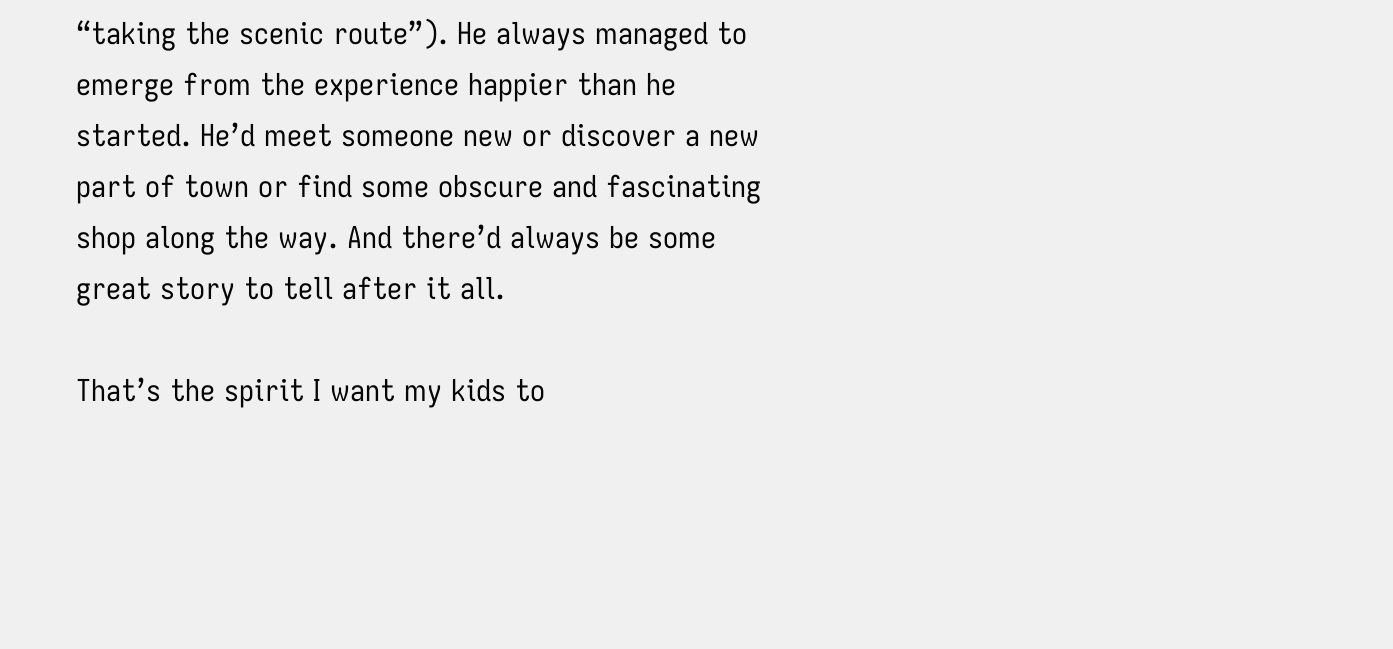“taking the scenic route”). He always managed to emerge from the experience happier than he started. He’d meet someone new or discover a new part of town or find some obscure and fascinating shop along the way. And there’d always be some great story to tell after it all.

That’s the spirit I want my kids to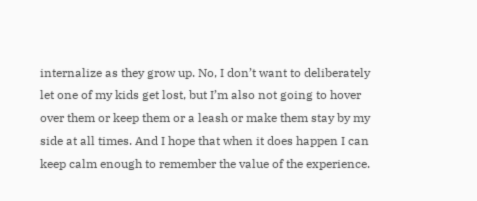internalize as they grow up. No, I don’t want to deliberately let one of my kids get lost, but I’m also not going to hover over them or keep them or a leash or make them stay by my side at all times. And I hope that when it does happen I can keep calm enough to remember the value of the experience.